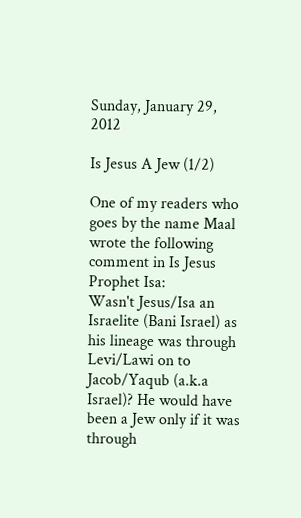Sunday, January 29, 2012

Is Jesus A Jew (1/2)

One of my readers who goes by the name Maal wrote the following comment in Is Jesus Prophet Isa:
Wasn't Jesus/Isa an Israelite (Bani Israel) as his lineage was through Levi/Lawi on to Jacob/Yaqub (a.k.a Israel)? He would have been a Jew only if it was through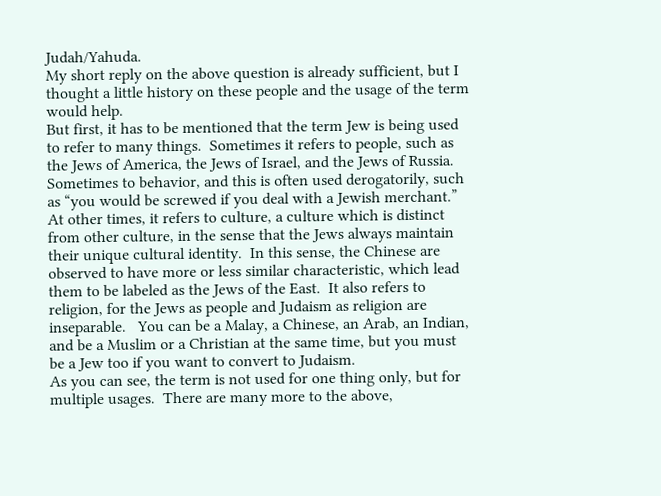Judah/Yahuda.
My short reply on the above question is already sufficient, but I thought a little history on these people and the usage of the term would help.
But first, it has to be mentioned that the term Jew is being used to refer to many things.  Sometimes it refers to people, such as the Jews of America, the Jews of Israel, and the Jews of Russia.  Sometimes to behavior, and this is often used derogatorily, such as “you would be screwed if you deal with a Jewish merchant.”
At other times, it refers to culture, a culture which is distinct from other culture, in the sense that the Jews always maintain their unique cultural identity.  In this sense, the Chinese are observed to have more or less similar characteristic, which lead them to be labeled as the Jews of the East.  It also refers to religion, for the Jews as people and Judaism as religion are inseparable.   You can be a Malay, a Chinese, an Arab, an Indian, and be a Muslim or a Christian at the same time, but you must be a Jew too if you want to convert to Judaism.
As you can see, the term is not used for one thing only, but for multiple usages.  There are many more to the above,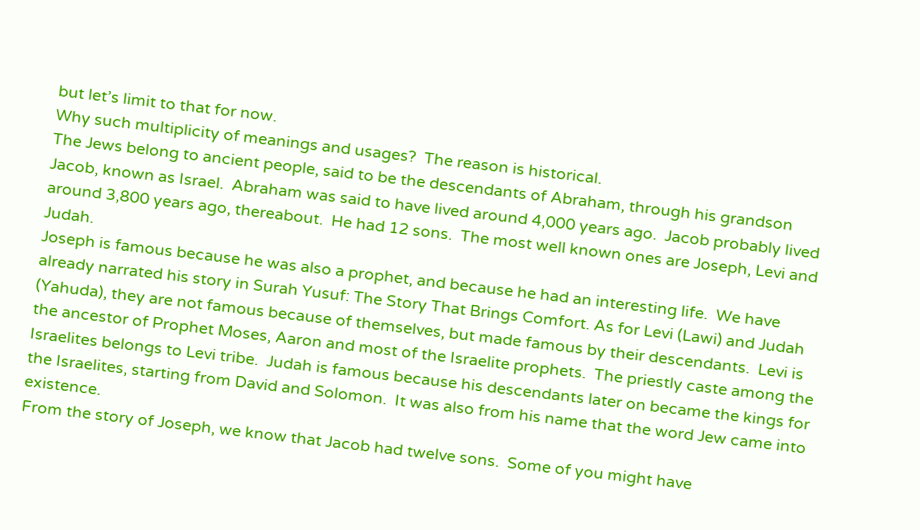but let’s limit to that for now.
Why such multiplicity of meanings and usages?  The reason is historical.
The Jews belong to ancient people, said to be the descendants of Abraham, through his grandson Jacob, known as Israel.  Abraham was said to have lived around 4,000 years ago.  Jacob probably lived around 3,800 years ago, thereabout.  He had 12 sons.  The most well known ones are Joseph, Levi and Judah.
Joseph is famous because he was also a prophet, and because he had an interesting life.  We have already narrated his story in Surah Yusuf: The Story That Brings Comfort. As for Levi (Lawi) and Judah (Yahuda), they are not famous because of themselves, but made famous by their descendants.  Levi is the ancestor of Prophet Moses, Aaron and most of the Israelite prophets.  The priestly caste among the Israelites belongs to Levi tribe.  Judah is famous because his descendants later on became the kings for the Israelites, starting from David and Solomon.  It was also from his name that the word Jew came into existence.
From the story of Joseph, we know that Jacob had twelve sons.  Some of you might have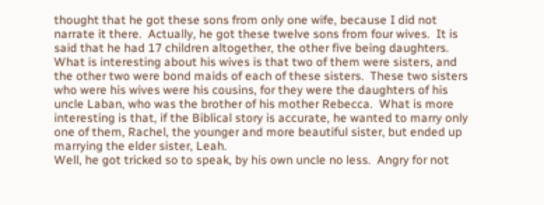thought that he got these sons from only one wife, because I did not narrate it there.  Actually, he got these twelve sons from four wives.  It is said that he had 17 children altogether, the other five being daughters.
What is interesting about his wives is that two of them were sisters, and the other two were bond maids of each of these sisters.  These two sisters who were his wives were his cousins, for they were the daughters of his uncle Laban, who was the brother of his mother Rebecca.  What is more interesting is that, if the Biblical story is accurate, he wanted to marry only one of them, Rachel, the younger and more beautiful sister, but ended up marrying the elder sister, Leah.
Well, he got tricked so to speak, by his own uncle no less.  Angry for not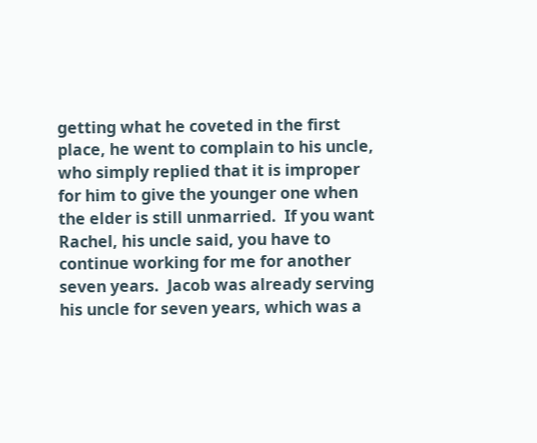getting what he coveted in the first place, he went to complain to his uncle, who simply replied that it is improper for him to give the younger one when the elder is still unmarried.  If you want Rachel, his uncle said, you have to continue working for me for another seven years.  Jacob was already serving his uncle for seven years, which was a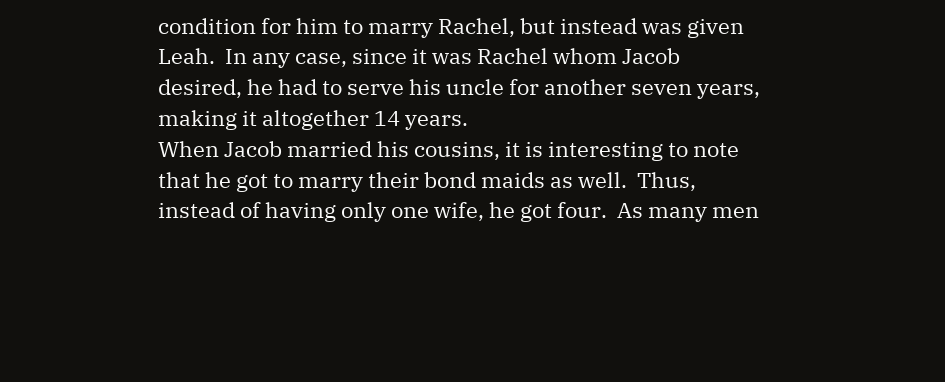condition for him to marry Rachel, but instead was given Leah.  In any case, since it was Rachel whom Jacob desired, he had to serve his uncle for another seven years, making it altogether 14 years.
When Jacob married his cousins, it is interesting to note that he got to marry their bond maids as well.  Thus, instead of having only one wife, he got four.  As many men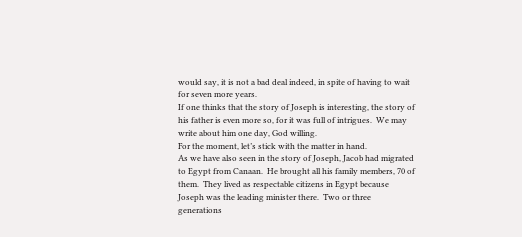would say, it is not a bad deal indeed, in spite of having to wait for seven more years.
If one thinks that the story of Joseph is interesting, the story of his father is even more so, for it was full of intrigues.  We may write about him one day, God willing.
For the moment, let’s stick with the matter in hand.
As we have also seen in the story of Joseph, Jacob had migrated to Egypt from Canaan.  He brought all his family members, 70 of them.  They lived as respectable citizens in Egypt because Joseph was the leading minister there.  Two or three generations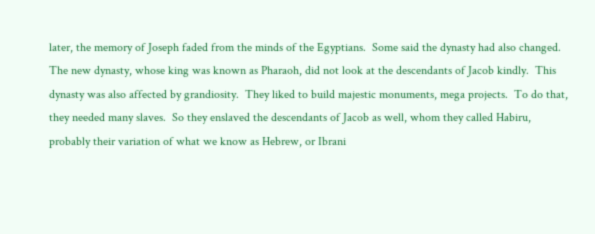later, the memory of Joseph faded from the minds of the Egyptians.  Some said the dynasty had also changed.
The new dynasty, whose king was known as Pharaoh, did not look at the descendants of Jacob kindly.  This dynasty was also affected by grandiosity.  They liked to build majestic monuments, mega projects.  To do that, they needed many slaves.  So they enslaved the descendants of Jacob as well, whom they called Habiru, probably their variation of what we know as Hebrew, or Ibrani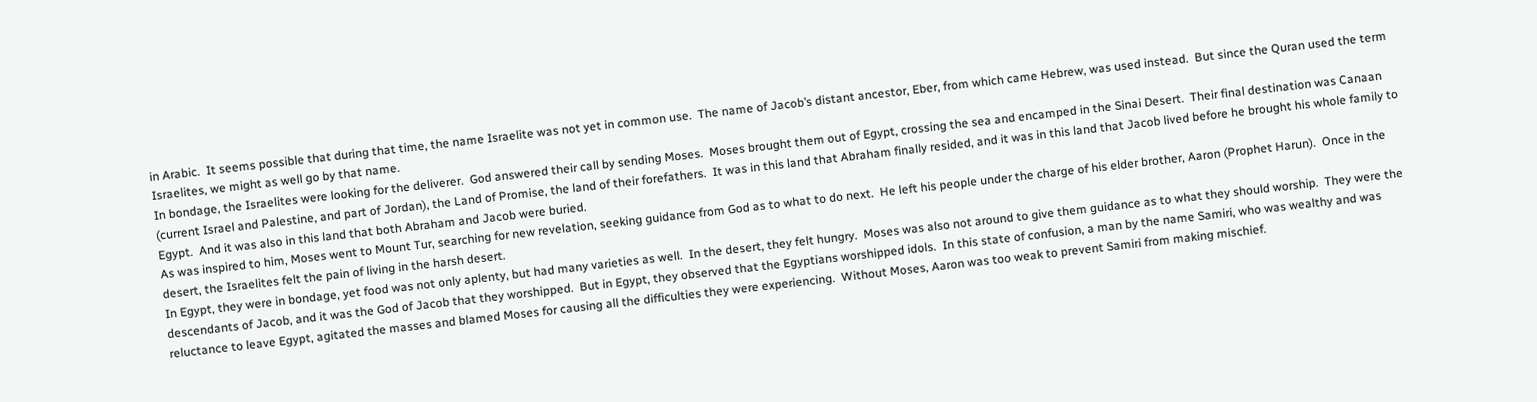in Arabic.  It seems possible that during that time, the name Israelite was not yet in common use.  The name of Jacob’s distant ancestor, Eber, from which came Hebrew, was used instead.  But since the Quran used the term Israelites, we might as well go by that name.
In bondage, the Israelites were looking for the deliverer.  God answered their call by sending Moses.  Moses brought them out of Egypt, crossing the sea and encamped in the Sinai Desert.  Their final destination was Canaan (current Israel and Palestine, and part of Jordan), the Land of Promise, the land of their forefathers.  It was in this land that Abraham finally resided, and it was in this land that Jacob lived before he brought his whole family to Egypt.  And it was also in this land that both Abraham and Jacob were buried.
As was inspired to him, Moses went to Mount Tur, searching for new revelation, seeking guidance from God as to what to do next.  He left his people under the charge of his elder brother, Aaron (Prophet Harun).  Once in the desert, the Israelites felt the pain of living in the harsh desert.
In Egypt, they were in bondage, yet food was not only aplenty, but had many varieties as well.  In the desert, they felt hungry.  Moses was also not around to give them guidance as to what they should worship.  They were the descendants of Jacob, and it was the God of Jacob that they worshipped.  But in Egypt, they observed that the Egyptians worshipped idols.  In this state of confusion, a man by the name Samiri, who was wealthy and was reluctance to leave Egypt, agitated the masses and blamed Moses for causing all the difficulties they were experiencing.  Without Moses, Aaron was too weak to prevent Samiri from making mischief.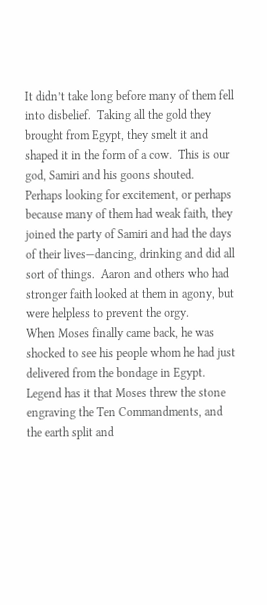It didn’t take long before many of them fell into disbelief.  Taking all the gold they brought from Egypt, they smelt it and shaped it in the form of a cow.  This is our god, Samiri and his goons shouted.  Perhaps looking for excitement, or perhaps because many of them had weak faith, they joined the party of Samiri and had the days of their lives—dancing, drinking and did all sort of things.  Aaron and others who had stronger faith looked at them in agony, but were helpless to prevent the orgy.
When Moses finally came back, he was shocked to see his people whom he had just delivered from the bondage in Egypt.  Legend has it that Moses threw the stone engraving the Ten Commandments, and the earth split and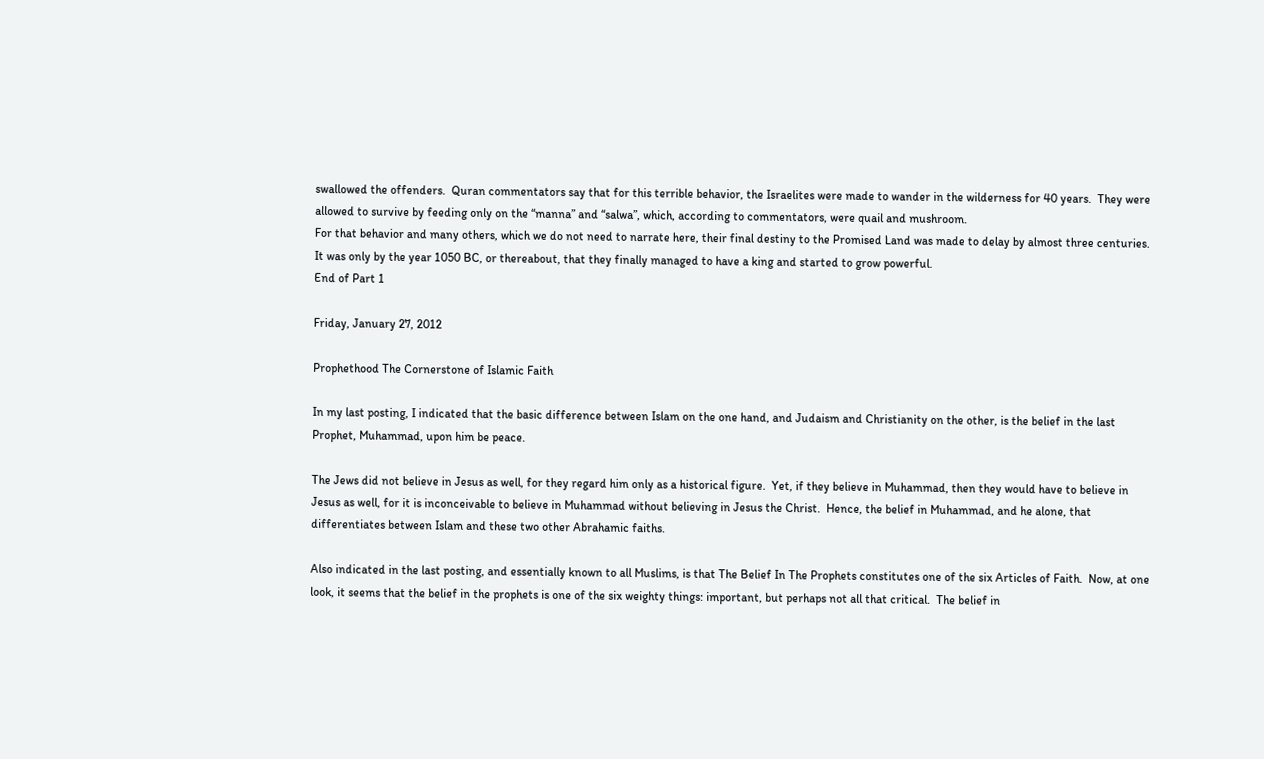swallowed the offenders.  Quran commentators say that for this terrible behavior, the Israelites were made to wander in the wilderness for 40 years.  They were allowed to survive by feeding only on the “manna” and “salwa”, which, according to commentators, were quail and mushroom.
For that behavior and many others, which we do not need to narrate here, their final destiny to the Promised Land was made to delay by almost three centuries.  It was only by the year 1050 BC, or thereabout, that they finally managed to have a king and started to grow powerful.
End of Part 1

Friday, January 27, 2012

Prophethood The Cornerstone of Islamic Faith

In my last posting, I indicated that the basic difference between Islam on the one hand, and Judaism and Christianity on the other, is the belief in the last Prophet, Muhammad, upon him be peace.

The Jews did not believe in Jesus as well, for they regard him only as a historical figure.  Yet, if they believe in Muhammad, then they would have to believe in Jesus as well, for it is inconceivable to believe in Muhammad without believing in Jesus the Christ.  Hence, the belief in Muhammad, and he alone, that differentiates between Islam and these two other Abrahamic faiths.

Also indicated in the last posting, and essentially known to all Muslims, is that The Belief In The Prophets constitutes one of the six Articles of Faith.  Now, at one look, it seems that the belief in the prophets is one of the six weighty things: important, but perhaps not all that critical.  The belief in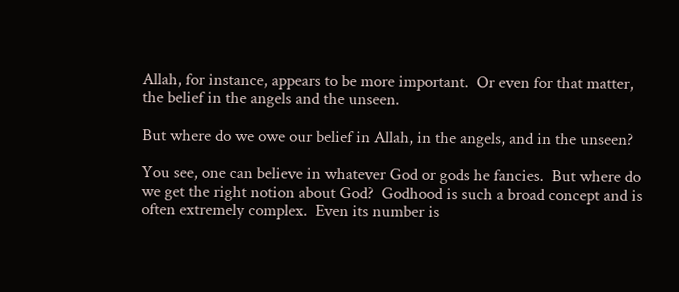Allah, for instance, appears to be more important.  Or even for that matter, the belief in the angels and the unseen.

But where do we owe our belief in Allah, in the angels, and in the unseen?

You see, one can believe in whatever God or gods he fancies.  But where do we get the right notion about God?  Godhood is such a broad concept and is often extremely complex.  Even its number is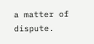a matter of dispute.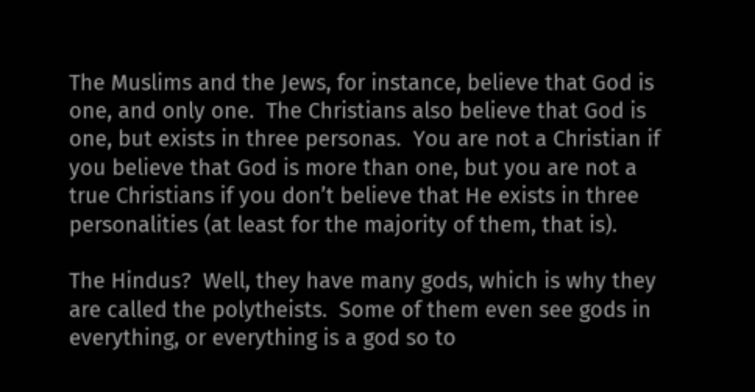The Muslims and the Jews, for instance, believe that God is one, and only one.  The Christians also believe that God is one, but exists in three personas.  You are not a Christian if you believe that God is more than one, but you are not a true Christians if you don’t believe that He exists in three personalities (at least for the majority of them, that is).

The Hindus?  Well, they have many gods, which is why they are called the polytheists.  Some of them even see gods in everything, or everything is a god so to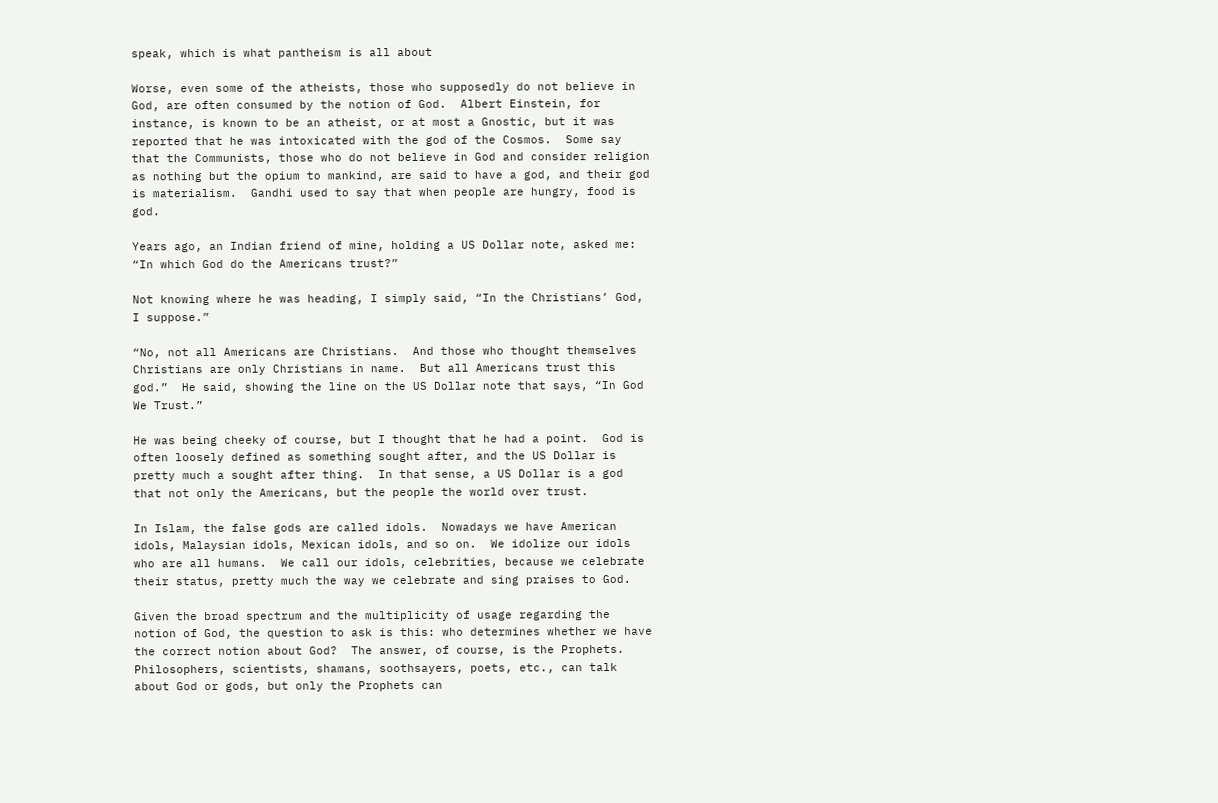speak, which is what pantheism is all about

Worse, even some of the atheists, those who supposedly do not believe in God, are often consumed by the notion of God.  Albert Einstein, for instance, is known to be an atheist, or at most a Gnostic, but it was reported that he was intoxicated with the god of the Cosmos.  Some say that the Communists, those who do not believe in God and consider religion as nothing but the opium to mankind, are said to have a god, and their god is materialism.  Gandhi used to say that when people are hungry, food is god.

Years ago, an Indian friend of mine, holding a US Dollar note, asked me: “In which God do the Americans trust?”

Not knowing where he was heading, I simply said, “In the Christians’ God, I suppose.”

“No, not all Americans are Christians.  And those who thought themselves Christians are only Christians in name.  But all Americans trust this god.”  He said, showing the line on the US Dollar note that says, “In God We Trust.”

He was being cheeky of course, but I thought that he had a point.  God is often loosely defined as something sought after, and the US Dollar is pretty much a sought after thing.  In that sense, a US Dollar is a god that not only the Americans, but the people the world over trust.

In Islam, the false gods are called idols.  Nowadays we have American idols, Malaysian idols, Mexican idols, and so on.  We idolize our idols who are all humans.  We call our idols, celebrities, because we celebrate their status, pretty much the way we celebrate and sing praises to God.

Given the broad spectrum and the multiplicity of usage regarding the notion of God, the question to ask is this: who determines whether we have the correct notion about God?  The answer, of course, is the Prophets. Philosophers, scientists, shamans, soothsayers, poets, etc., can talk about God or gods, but only the Prophets can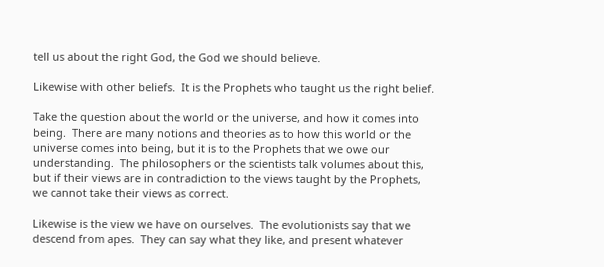tell us about the right God, the God we should believe.

Likewise with other beliefs.  It is the Prophets who taught us the right belief.

Take the question about the world or the universe, and how it comes into being.  There are many notions and theories as to how this world or the universe comes into being, but it is to the Prophets that we owe our understanding.  The philosophers or the scientists talk volumes about this, but if their views are in contradiction to the views taught by the Prophets, we cannot take their views as correct.

Likewise is the view we have on ourselves.  The evolutionists say that we descend from apes.  They can say what they like, and present whatever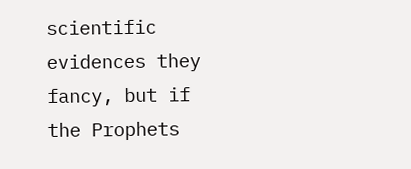scientific evidences they fancy, but if the Prophets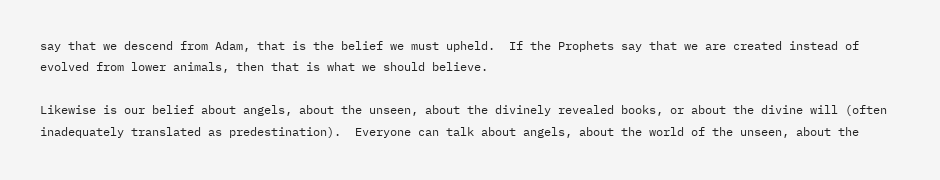say that we descend from Adam, that is the belief we must upheld.  If the Prophets say that we are created instead of evolved from lower animals, then that is what we should believe.

Likewise is our belief about angels, about the unseen, about the divinely revealed books, or about the divine will (often inadequately translated as predestination).  Everyone can talk about angels, about the world of the unseen, about the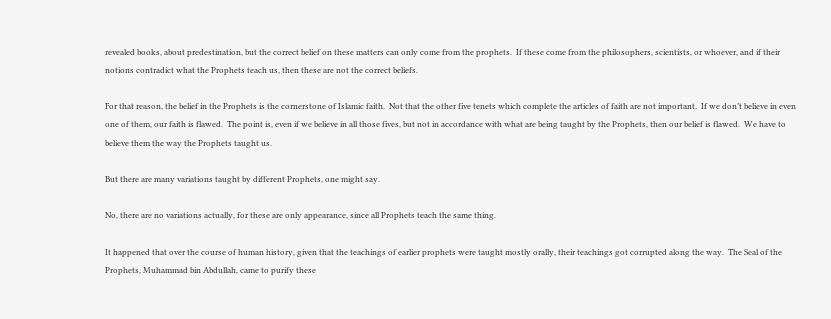revealed books, about predestination, but the correct belief on these matters can only come from the prophets.  If these come from the philosophers, scientists, or whoever, and if their notions contradict what the Prophets teach us, then these are not the correct beliefs.

For that reason, the belief in the Prophets is the cornerstone of Islamic faith.  Not that the other five tenets which complete the articles of faith are not important.  If we don’t believe in even one of them, our faith is flawed.  The point is, even if we believe in all those fives, but not in accordance with what are being taught by the Prophets, then our belief is flawed.  We have to believe them the way the Prophets taught us.

But there are many variations taught by different Prophets, one might say.

No, there are no variations actually, for these are only appearance, since all Prophets teach the same thing.

It happened that over the course of human history, given that the teachings of earlier prophets were taught mostly orally, their teachings got corrupted along the way.  The Seal of the Prophets, Muhammad bin Abdullah, came to purify these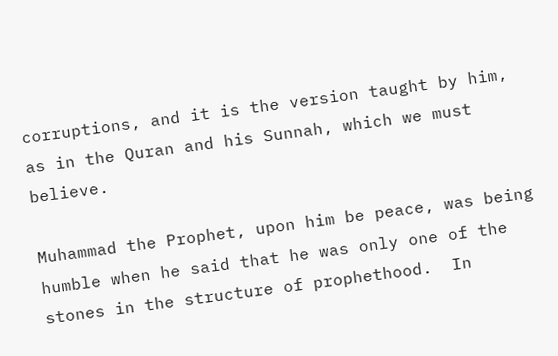corruptions, and it is the version taught by him, as in the Quran and his Sunnah, which we must believe.

Muhammad the Prophet, upon him be peace, was being humble when he said that he was only one of the stones in the structure of prophethood.  In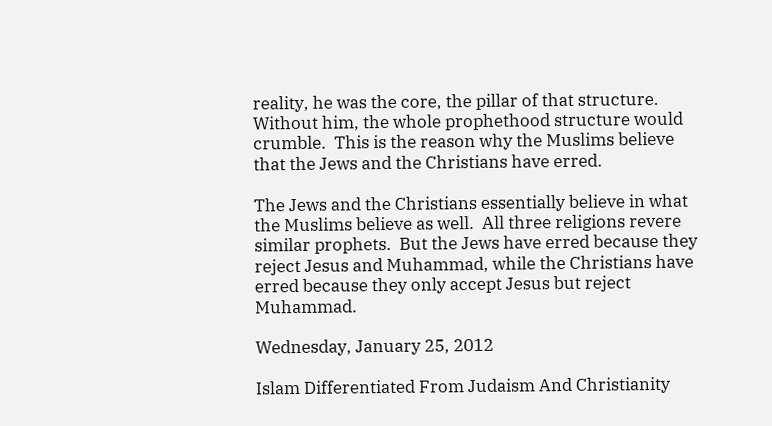reality, he was the core, the pillar of that structure.  Without him, the whole prophethood structure would crumble.  This is the reason why the Muslims believe that the Jews and the Christians have erred.

The Jews and the Christians essentially believe in what the Muslims believe as well.  All three religions revere similar prophets.  But the Jews have erred because they reject Jesus and Muhammad, while the Christians have erred because they only accept Jesus but reject Muhammad.

Wednesday, January 25, 2012

Islam Differentiated From Judaism And Christianity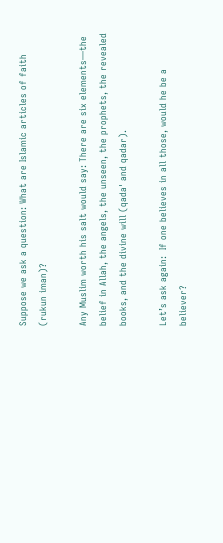Suppose we ask a question: What are Islamic articles of faith (rukun iman)?

Any Muslim worth his salt would say: There are six elements—the belief in Allah, the angels, the unseen, the prophets, the revealed books, and the divine will (qada' and qadar).

Let’s ask again:  If one believes in all those, would he be a believer?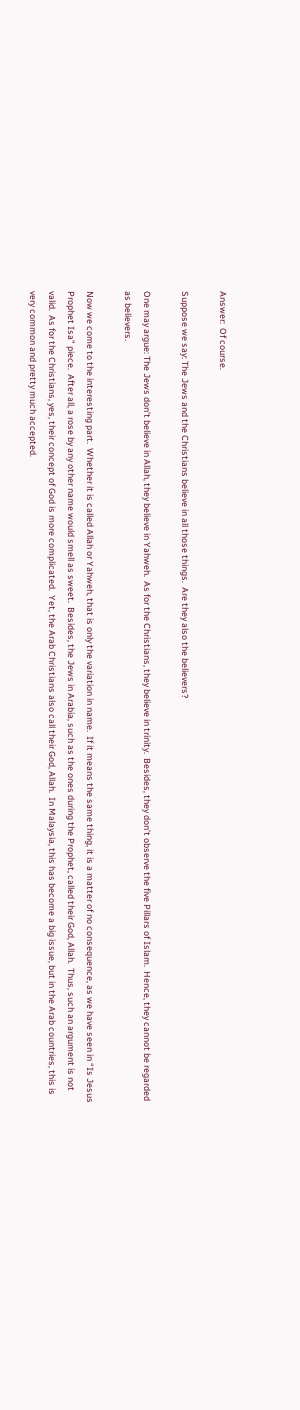Answer:  Of course.

Suppose we say: The Jews and the Christians believe in all those things.  Are they also the believers?

One may argue: The Jews don’t believe in Allah, they believe in Yahweh.  As for the Christians, they believe in trinity.  Besides, they don’t observe the five Pillars of Islam.  Hence, they cannot be regarded as believers.

Now we come to the interesting part.  Whether it is called Allah or Yahweh, that is only the variation in name.  If it means the same thing, it is a matter of no consequence, as we have seen in “Is Jesus Prophet Isa” piece.  After all, a rose by any other name would smell as sweet.  Besides, the Jews in Arabia, such as the ones during the Prophet, called their God, Allah.  Thus, such an argument is not valid.  As for the Christians, yes, their concept of God is more complicated.  Yet, the Arab Christians also call their God, Allah.  In Malaysia, this has become a big issue, but in the Arab countries, this is very common and pretty much accepted.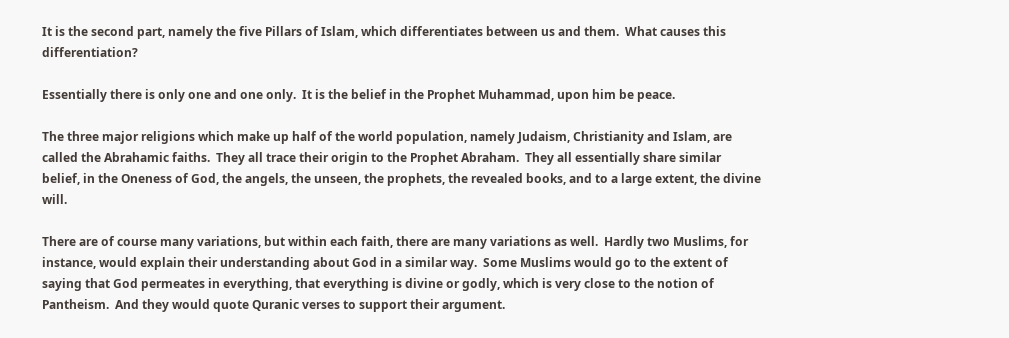It is the second part, namely the five Pillars of Islam, which differentiates between us and them.  What causes this differentiation?

Essentially there is only one and one only.  It is the belief in the Prophet Muhammad, upon him be peace.

The three major religions which make up half of the world population, namely Judaism, Christianity and Islam, are called the Abrahamic faiths.  They all trace their origin to the Prophet Abraham.  They all essentially share similar belief, in the Oneness of God, the angels, the unseen, the prophets, the revealed books, and to a large extent, the divine will.

There are of course many variations, but within each faith, there are many variations as well.  Hardly two Muslims, for instance, would explain their understanding about God in a similar way.  Some Muslims would go to the extent of saying that God permeates in everything, that everything is divine or godly, which is very close to the notion of Pantheism.  And they would quote Quranic verses to support their argument.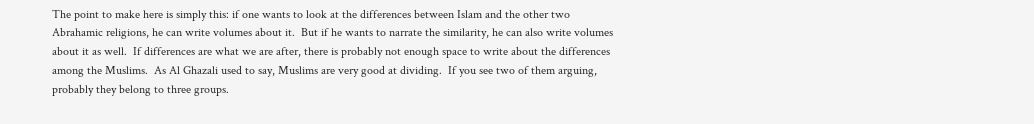The point to make here is simply this: if one wants to look at the differences between Islam and the other two Abrahamic religions, he can write volumes about it.  But if he wants to narrate the similarity, he can also write volumes about it as well.  If differences are what we are after, there is probably not enough space to write about the differences among the Muslims.  As Al Ghazali used to say, Muslims are very good at dividing.  If you see two of them arguing, probably they belong to three groups.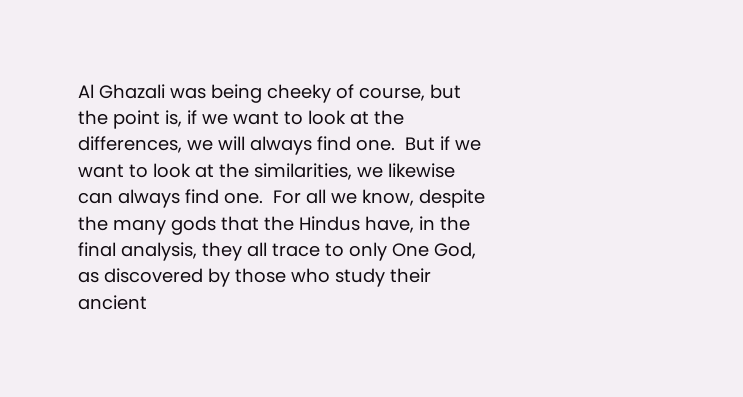Al Ghazali was being cheeky of course, but the point is, if we want to look at the differences, we will always find one.  But if we want to look at the similarities, we likewise can always find one.  For all we know, despite the many gods that the Hindus have, in the final analysis, they all trace to only One God, as discovered by those who study their ancient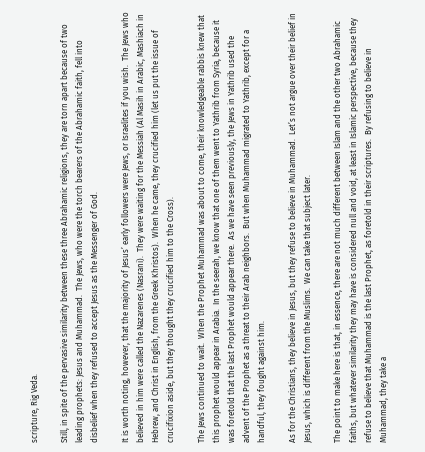scripture, Rig Veda.

Still, in spite of the pervasive similarity between these three Abrahamic religions, they are torn apart because of two leading prophets: Jesus and Muhammad.  The Jews, who were the torch bearers of the Abrahamic faith, fell into disbelief when they refused to accept Jesus as the Messenger of God.

It is worth noting, however, that the majority of Jesus’ early followers were Jews, or Israelites if you wish.  The Jews who believed in him were called the Nazarenes (Nasrani).  They were waiting for the Messiah (Al Masih in Arabic, Mashiach in Hebrew, and Christ in English, from the Greek Khristos).  When he came, they crucified him (let us put the issue of crucifixion aside, but they thought they crucified him to the Cross).

The Jews continued to wait.  When the Prophet Muhammad was about to come, their knowledgeable rabbis knew that this prophet would appear in Arabia.  In the seerah, we know that one of them went to Yathrib from Syria, because it was foretold that the last Prophet would appear there.  As we have seen previously, the Jews in Yathrib used the advent of the Prophet as a threat to their Arab neighbors.  But when Muhammad migrated to Yathrib, except for a handful, they fought against him.

As for the Christians, they believe in Jesus, but they refuse to believe in Muhammad.  Let’s not argue over their belief in Jesus, which is different from the Muslims.  We can take that subject later.

The point to make here is that, in essence, there are not much different between Islam and the other two Abrahamic faiths, but whatever similarity they may have is considered null and void, at least in Islamic perspective, because they refuse to believe that Muhammad is the last Prophet, as foretold in their scriptures.  By refusing to believe in Muhammad, they take a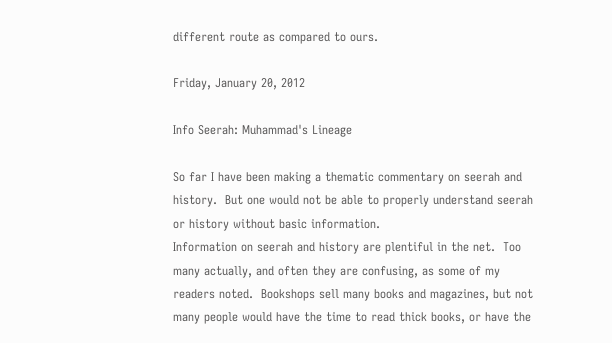different route as compared to ours.

Friday, January 20, 2012

Info Seerah: Muhammad's Lineage

So far I have been making a thematic commentary on seerah and history.  But one would not be able to properly understand seerah or history without basic information.
Information on seerah and history are plentiful in the net.  Too many actually, and often they are confusing, as some of my readers noted.  Bookshops sell many books and magazines, but not many people would have the time to read thick books, or have the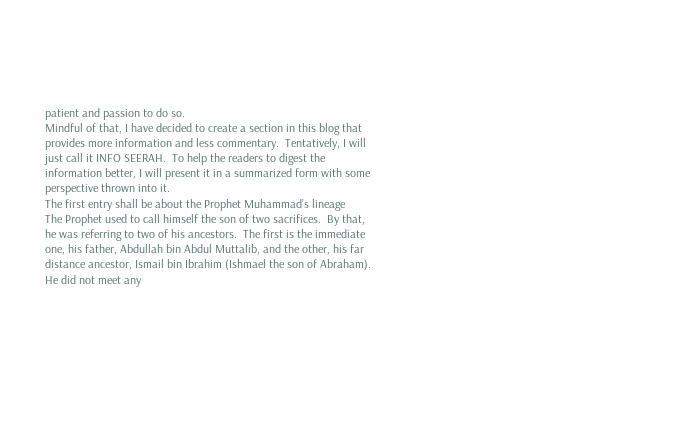patient and passion to do so.
Mindful of that, I have decided to create a section in this blog that provides more information and less commentary.  Tentatively, I will just call it INFO SEERAH.  To help the readers to digest the information better, I will present it in a summarized form with some perspective thrown into it.
The first entry shall be about the Prophet Muhammad’s lineage
The Prophet used to call himself the son of two sacrifices.  By that, he was referring to two of his ancestors.  The first is the immediate one, his father, Abdullah bin Abdul Muttalib, and the other, his far distance ancestor, Ismail bin Ibrahim (Ishmael the son of Abraham).  He did not meet any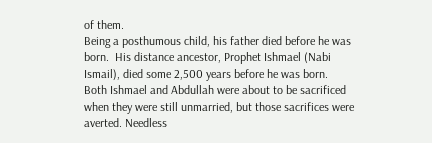of them.
Being a posthumous child, his father died before he was born.  His distance ancestor, Prophet Ishmael (Nabi Ismail), died some 2,500 years before he was born.
Both Ishmael and Abdullah were about to be sacrificed when they were still unmarried, but those sacrifices were averted. Needless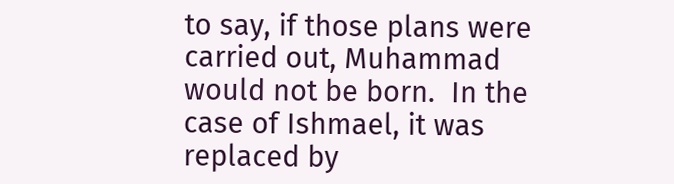to say, if those plans were carried out, Muhammad would not be born.  In the case of Ishmael, it was replaced by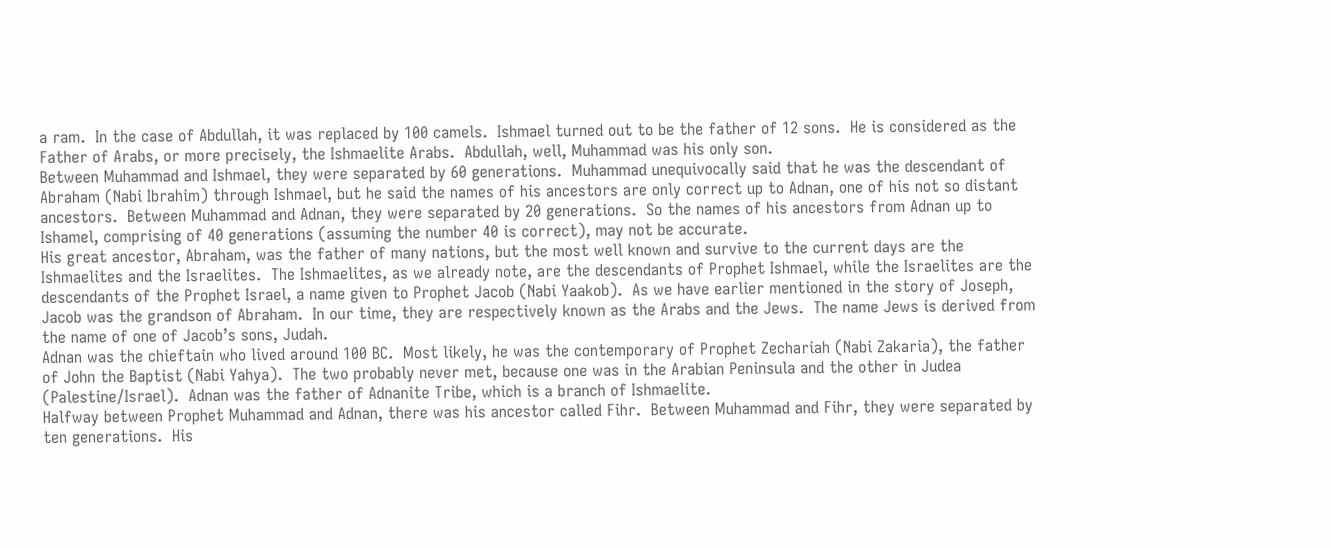a ram.  In the case of Abdullah, it was replaced by 100 camels.  Ishmael turned out to be the father of 12 sons.  He is considered as the Father of Arabs, or more precisely, the Ishmaelite Arabs.  Abdullah, well, Muhammad was his only son.
Between Muhammad and Ishmael, they were separated by 60 generations.  Muhammad unequivocally said that he was the descendant of Abraham (Nabi Ibrahim) through Ishmael, but he said the names of his ancestors are only correct up to Adnan, one of his not so distant ancestors.  Between Muhammad and Adnan, they were separated by 20 generations.  So the names of his ancestors from Adnan up to Ishamel, comprising of 40 generations (assuming the number 40 is correct), may not be accurate.
His great ancestor, Abraham, was the father of many nations, but the most well known and survive to the current days are the Ishmaelites and the Israelites.  The Ishmaelites, as we already note, are the descendants of Prophet Ishmael, while the Israelites are the descendants of the Prophet Israel, a name given to Prophet Jacob (Nabi Yaakob).  As we have earlier mentioned in the story of Joseph, Jacob was the grandson of Abraham.  In our time, they are respectively known as the Arabs and the Jews.  The name Jews is derived from the name of one of Jacob’s sons, Judah.
Adnan was the chieftain who lived around 100 BC.  Most likely, he was the contemporary of Prophet Zechariah (Nabi Zakaria), the father of John the Baptist (Nabi Yahya).  The two probably never met, because one was in the Arabian Peninsula and the other in Judea (Palestine/Israel).  Adnan was the father of Adnanite Tribe, which is a branch of Ishmaelite.
Halfway between Prophet Muhammad and Adnan, there was his ancestor called Fihr.  Between Muhammad and Fihr, they were separated by ten generations.  His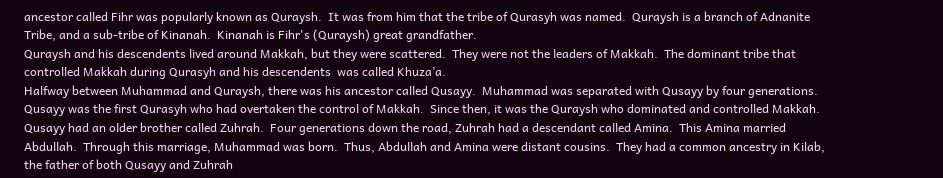ancestor called Fihr was popularly known as Quraysh.  It was from him that the tribe of Qurasyh was named.  Quraysh is a branch of Adnanite Tribe, and a sub-tribe of Kinanah.  Kinanah is Fihr's (Quraysh) great grandfather.
Quraysh and his descendents lived around Makkah, but they were scattered.  They were not the leaders of Makkah.  The dominant tribe that controlled Makkah during Qurasyh and his descendents  was called Khuza’a.
Halfway between Muhammad and Quraysh, there was his ancestor called Qusayy.  Muhammad was separated with Qusayy by four generations.  Qusayy was the first Qurasyh who had overtaken the control of Makkah.  Since then, it was the Quraysh who dominated and controlled Makkah.
Qusayy had an older brother called Zuhrah.  Four generations down the road, Zuhrah had a descendant called Amina.  This Amina married Abdullah.  Through this marriage, Muhammad was born.  Thus, Abdullah and Amina were distant cousins.  They had a common ancestry in Kilab, the father of both Qusayy and Zuhrah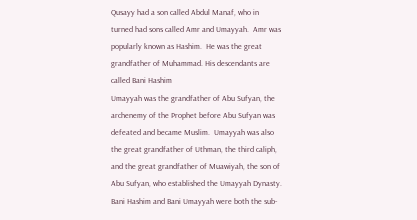Qusayy had a son called Abdul Manaf, who in turned had sons called Amr and Umayyah.  Amr was popularly known as Hashim.  He was the great grandfather of Muhammad. His descendants are called Bani Hashim
Umayyah was the grandfather of Abu Sufyan, the archenemy of the Prophet before Abu Sufyan was defeated and became Muslim.  Umayyah was also the great grandfather of Uthman, the third caliph, and the great grandfather of Muawiyah, the son of Abu Sufyan, who established the Umayyah Dynasty.
Bani Hashim and Bani Umayyah were both the sub-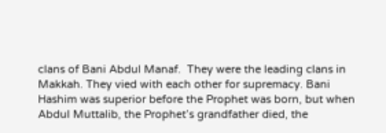clans of Bani Abdul Manaf.  They were the leading clans in Makkah. They vied with each other for supremacy. Bani Hashim was superior before the Prophet was born, but when Abdul Muttalib, the Prophet’s grandfather died, the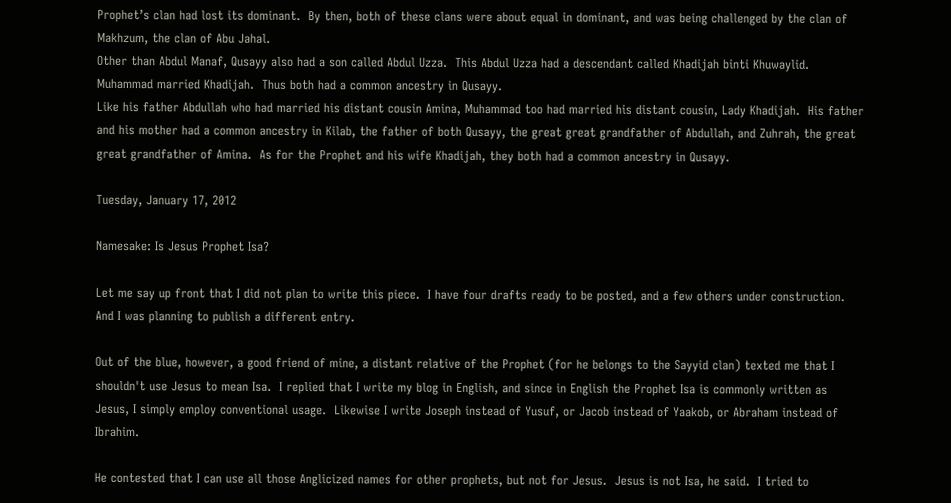Prophet’s clan had lost its dominant.  By then, both of these clans were about equal in dominant, and was being challenged by the clan of Makhzum, the clan of Abu Jahal.
Other than Abdul Manaf, Qusayy also had a son called Abdul Uzza.  This Abdul Uzza had a descendant called Khadijah binti Khuwaylid.  Muhammad married Khadijah.  Thus both had a common ancestry in Qusayy.
Like his father Abdullah who had married his distant cousin Amina, Muhammad too had married his distant cousin, Lady Khadijah.  His father and his mother had a common ancestry in Kilab, the father of both Qusayy, the great great grandfather of Abdullah, and Zuhrah, the great great grandfather of Amina.  As for the Prophet and his wife Khadijah, they both had a common ancestry in Qusayy.

Tuesday, January 17, 2012

Namesake: Is Jesus Prophet Isa?

Let me say up front that I did not plan to write this piece.  I have four drafts ready to be posted, and a few others under construction.  And I was planning to publish a different entry.

Out of the blue, however, a good friend of mine, a distant relative of the Prophet (for he belongs to the Sayyid clan) texted me that I shouldn't use Jesus to mean Isa.  I replied that I write my blog in English, and since in English the Prophet Isa is commonly written as Jesus, I simply employ conventional usage.  Likewise I write Joseph instead of Yusuf, or Jacob instead of Yaakob, or Abraham instead of Ibrahim.

He contested that I can use all those Anglicized names for other prophets, but not for Jesus.  Jesus is not Isa, he said.  I tried to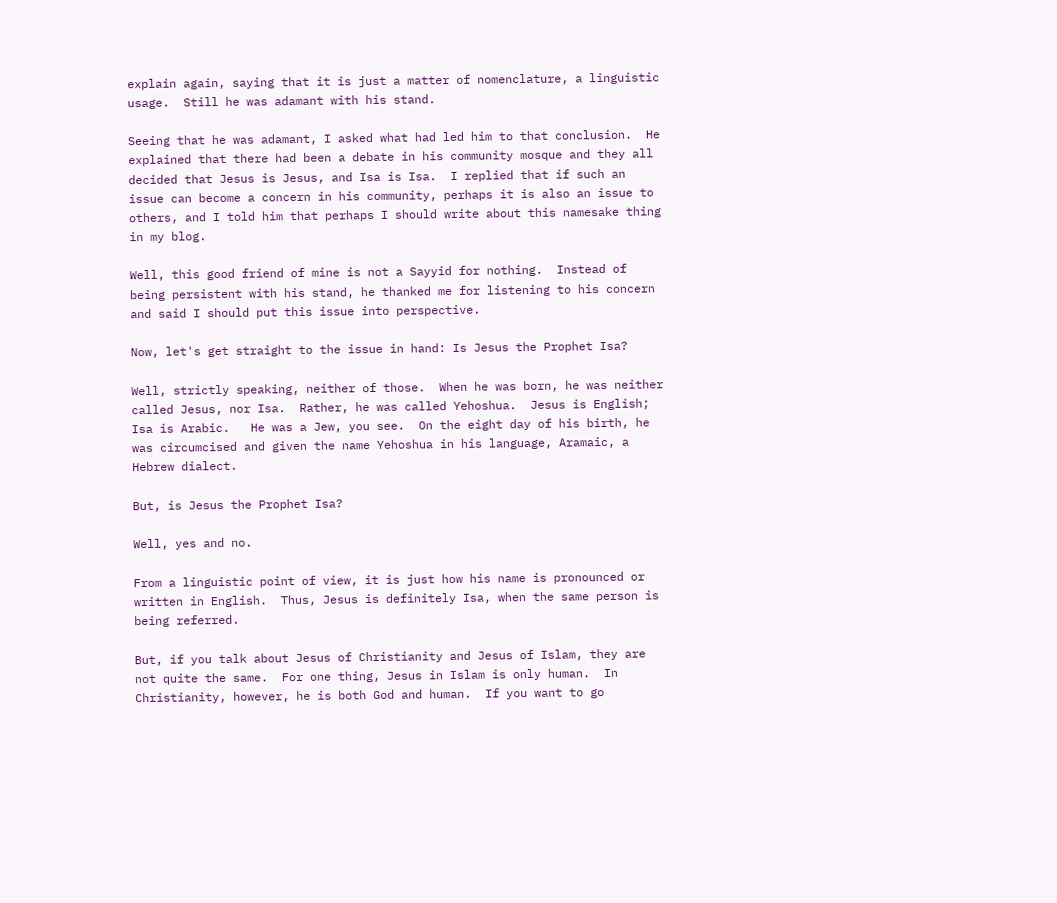explain again, saying that it is just a matter of nomenclature, a linguistic usage.  Still he was adamant with his stand.

Seeing that he was adamant, I asked what had led him to that conclusion.  He explained that there had been a debate in his community mosque and they all decided that Jesus is Jesus, and Isa is Isa.  I replied that if such an issue can become a concern in his community, perhaps it is also an issue to others, and I told him that perhaps I should write about this namesake thing in my blog.

Well, this good friend of mine is not a Sayyid for nothing.  Instead of being persistent with his stand, he thanked me for listening to his concern and said I should put this issue into perspective.

Now, let's get straight to the issue in hand: Is Jesus the Prophet Isa?

Well, strictly speaking, neither of those.  When he was born, he was neither called Jesus, nor Isa.  Rather, he was called Yehoshua.  Jesus is English; Isa is Arabic.   He was a Jew, you see.  On the eight day of his birth, he was circumcised and given the name Yehoshua in his language, Aramaic, a Hebrew dialect.

But, is Jesus the Prophet Isa?

Well, yes and no.

From a linguistic point of view, it is just how his name is pronounced or written in English.  Thus, Jesus is definitely Isa, when the same person is being referred.

But, if you talk about Jesus of Christianity and Jesus of Islam, they are not quite the same.  For one thing, Jesus in Islam is only human.  In Christianity, however, he is both God and human.  If you want to go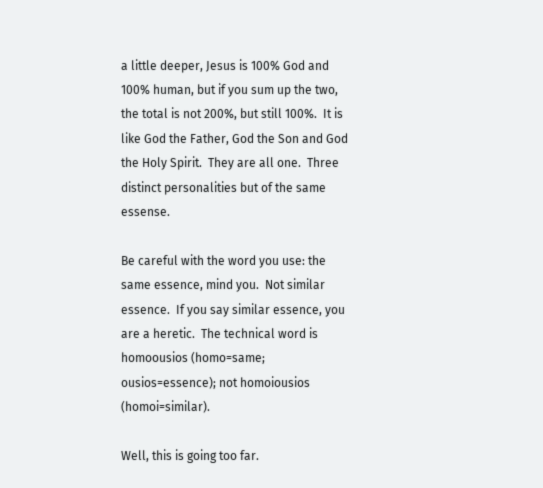a little deeper, Jesus is 100% God and 100% human, but if you sum up the two, the total is not 200%, but still 100%.  It is like God the Father, God the Son and God the Holy Spirit.  They are all one.  Three distinct personalities but of the same essense.

Be careful with the word you use: the same essence, mind you.  Not similar essence.  If you say similar essence, you are a heretic.  The technical word is homoousios (homo=same; ousios=essence); not homoiousios (homoi=similar).

Well, this is going too far.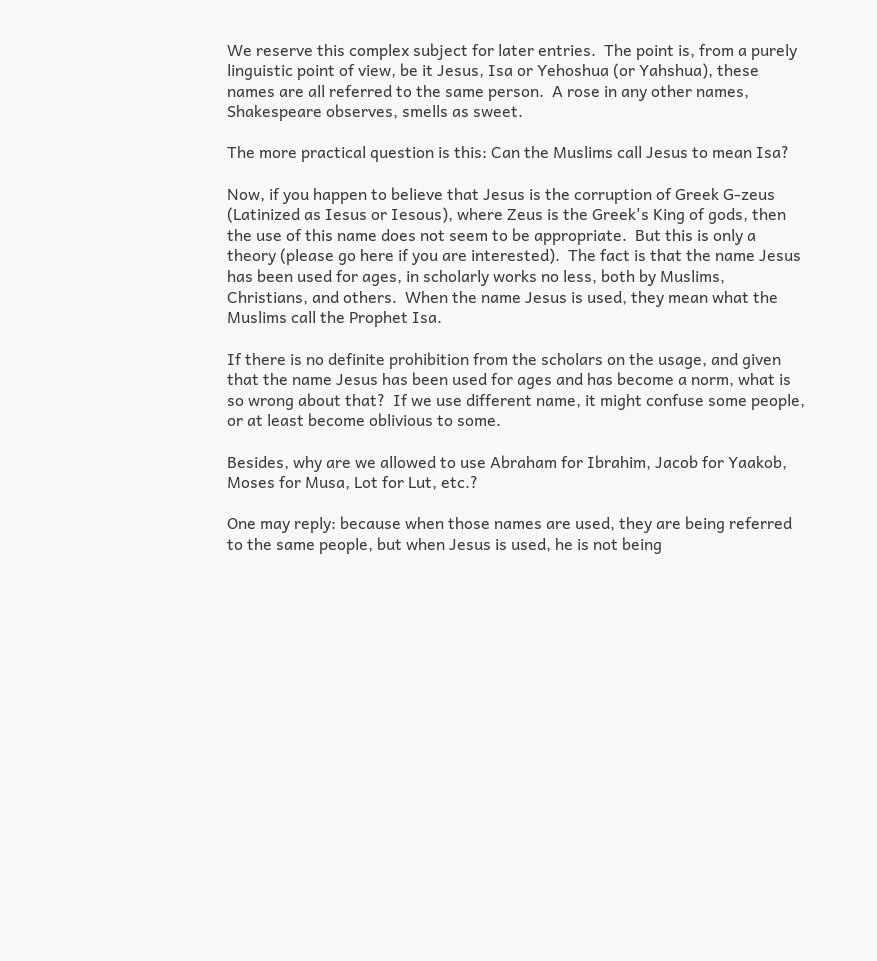We reserve this complex subject for later entries.  The point is, from a purely linguistic point of view, be it Jesus, Isa or Yehoshua (or Yahshua), these names are all referred to the same person.  A rose in any other names, Shakespeare observes, smells as sweet.

The more practical question is this: Can the Muslims call Jesus to mean Isa?

Now, if you happen to believe that Jesus is the corruption of Greek G-zeus (Latinized as Iesus or Iesous), where Zeus is the Greek's King of gods, then the use of this name does not seem to be appropriate.  But this is only a theory (please go here if you are interested).  The fact is that the name Jesus has been used for ages, in scholarly works no less, both by Muslims, Christians, and others.  When the name Jesus is used, they mean what the Muslims call the Prophet Isa.

If there is no definite prohibition from the scholars on the usage, and given that the name Jesus has been used for ages and has become a norm, what is so wrong about that?  If we use different name, it might confuse some people, or at least become oblivious to some.

Besides, why are we allowed to use Abraham for Ibrahim, Jacob for Yaakob, Moses for Musa, Lot for Lut, etc.?

One may reply: because when those names are used, they are being referred to the same people, but when Jesus is used, he is not being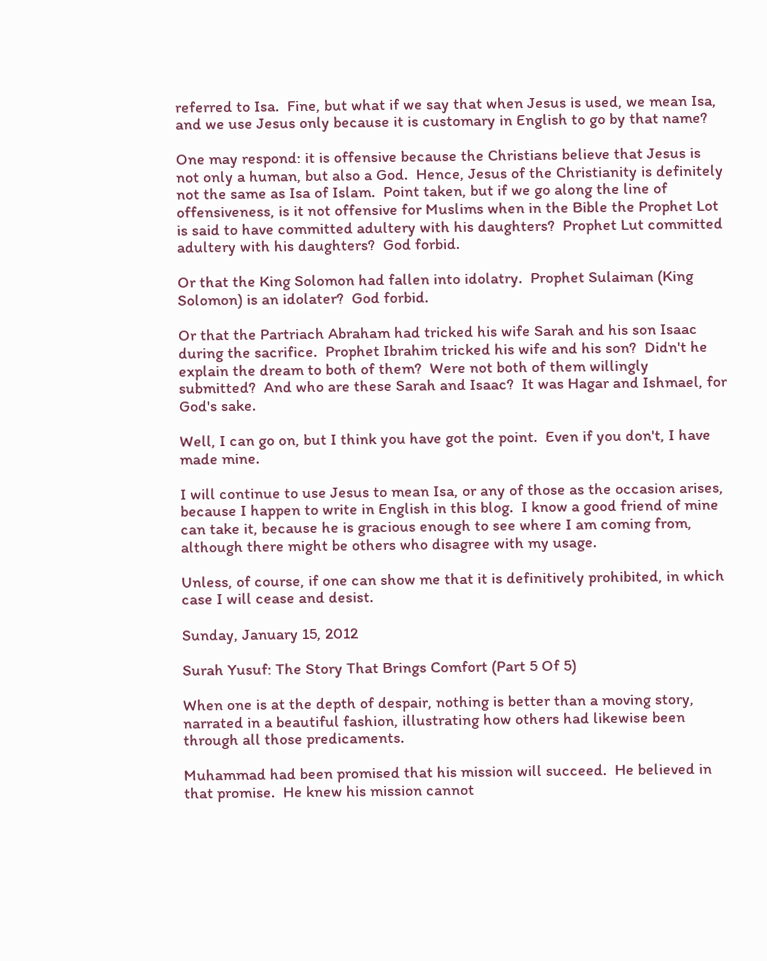referred to Isa.  Fine, but what if we say that when Jesus is used, we mean Isa, and we use Jesus only because it is customary in English to go by that name?

One may respond: it is offensive because the Christians believe that Jesus is not only a human, but also a God.  Hence, Jesus of the Christianity is definitely not the same as Isa of Islam.  Point taken, but if we go along the line of offensiveness, is it not offensive for Muslims when in the Bible the Prophet Lot is said to have committed adultery with his daughters?  Prophet Lut committed adultery with his daughters?  God forbid.

Or that the King Solomon had fallen into idolatry.  Prophet Sulaiman (King Solomon) is an idolater?  God forbid.

Or that the Partriach Abraham had tricked his wife Sarah and his son Isaac during the sacrifice.  Prophet Ibrahim tricked his wife and his son?  Didn't he explain the dream to both of them?  Were not both of them willingly submitted?  And who are these Sarah and Isaac?  It was Hagar and Ishmael, for God's sake.

Well, I can go on, but I think you have got the point.  Even if you don't, I have made mine.

I will continue to use Jesus to mean Isa, or any of those as the occasion arises, because I happen to write in English in this blog.  I know a good friend of mine can take it, because he is gracious enough to see where I am coming from, although there might be others who disagree with my usage.

Unless, of course, if one can show me that it is definitively prohibited, in which case I will cease and desist.

Sunday, January 15, 2012

Surah Yusuf: The Story That Brings Comfort (Part 5 Of 5)

When one is at the depth of despair, nothing is better than a moving story, narrated in a beautiful fashion, illustrating how others had likewise been through all those predicaments.

Muhammad had been promised that his mission will succeed.  He believed in that promise.  He knew his mission cannot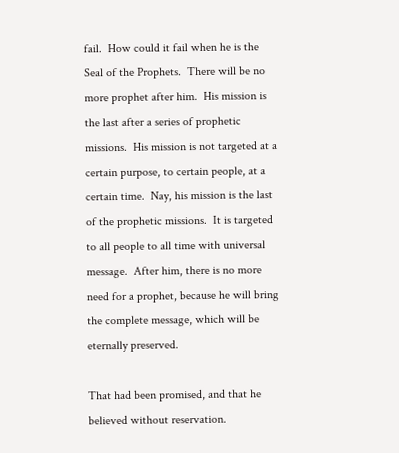fail.  How could it fail when he is the Seal of the Prophets.  There will be no more prophet after him.  His mission is the last after a series of prophetic missions.  His mission is not targeted at a certain purpose, to certain people, at a certain time.  Nay, his mission is the last of the prophetic missions.  It is targeted to all people to all time with universal message.  After him, there is no more need for a prophet, because he will bring the complete message, which will be eternally preserved.

That had been promised, and that he believed without reservation.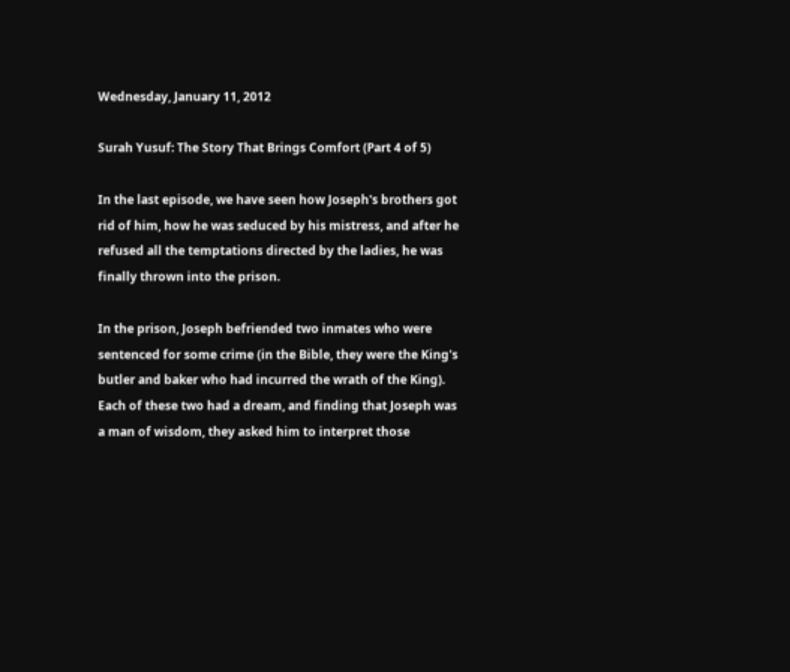Wednesday, January 11, 2012

Surah Yusuf: The Story That Brings Comfort (Part 4 of 5)

In the last episode, we have seen how Joseph's brothers got rid of him, how he was seduced by his mistress, and after he refused all the temptations directed by the ladies, he was finally thrown into the prison.

In the prison, Joseph befriended two inmates who were sentenced for some crime (in the Bible, they were the King's butler and baker who had incurred the wrath of the King).  Each of these two had a dream, and finding that Joseph was a man of wisdom, they asked him to interpret those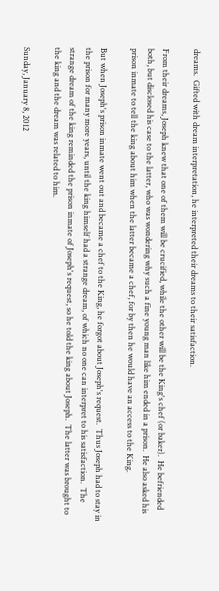dreams.  Gifted with dream interpretation, he interpreted their dreams to their satisfaction.

From their dreams, Joseph knew that one of them will be crucified, while the other will be the King's chef (or baker).  He befriended both, but disclosed his case to the latter, who was wondering why such a fine young man like him ended in a prison.  He also asked his prison inmate to tell the king about him when the latter became a chef, for by then he would have an access to the King.

But when Joseph's prison inmate went out and became a chef to the King, he forgot about Joseph's request.  Thus Joseph had to stay in the prison for many more years, until the king himself had a strange dream, of which no one can interpret to his satisfaction.  The strange dream of the king reminded the prison inmate of Joseph's request, so he told the king about Joseph.  The latter was brought to the king and the dream was related to him.

Sunday, January 8, 2012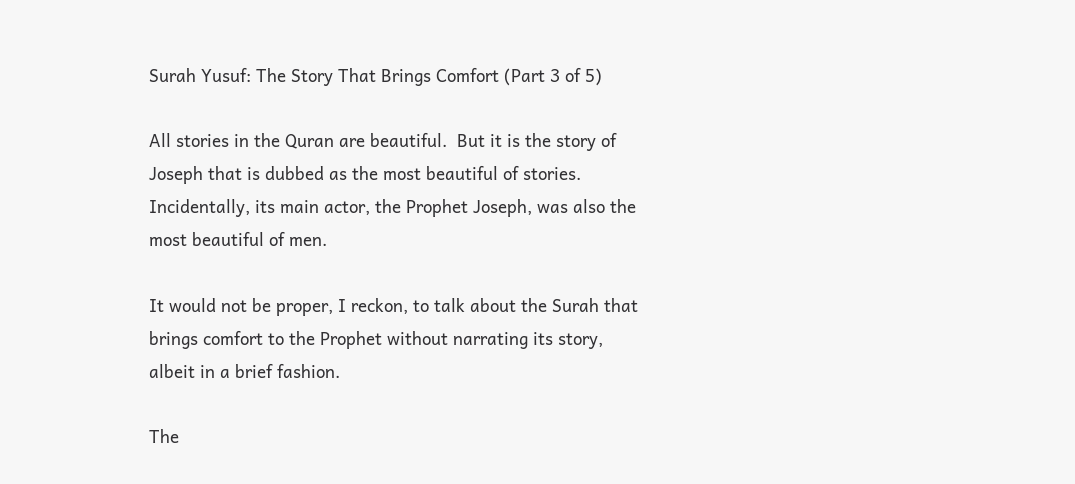Surah Yusuf: The Story That Brings Comfort (Part 3 of 5)

All stories in the Quran are beautiful.  But it is the story of Joseph that is dubbed as the most beautiful of stories.  Incidentally, its main actor, the Prophet Joseph, was also the most beautiful of men.

It would not be proper, I reckon, to talk about the Surah that brings comfort to the Prophet without narrating its story, albeit in a brief fashion.

The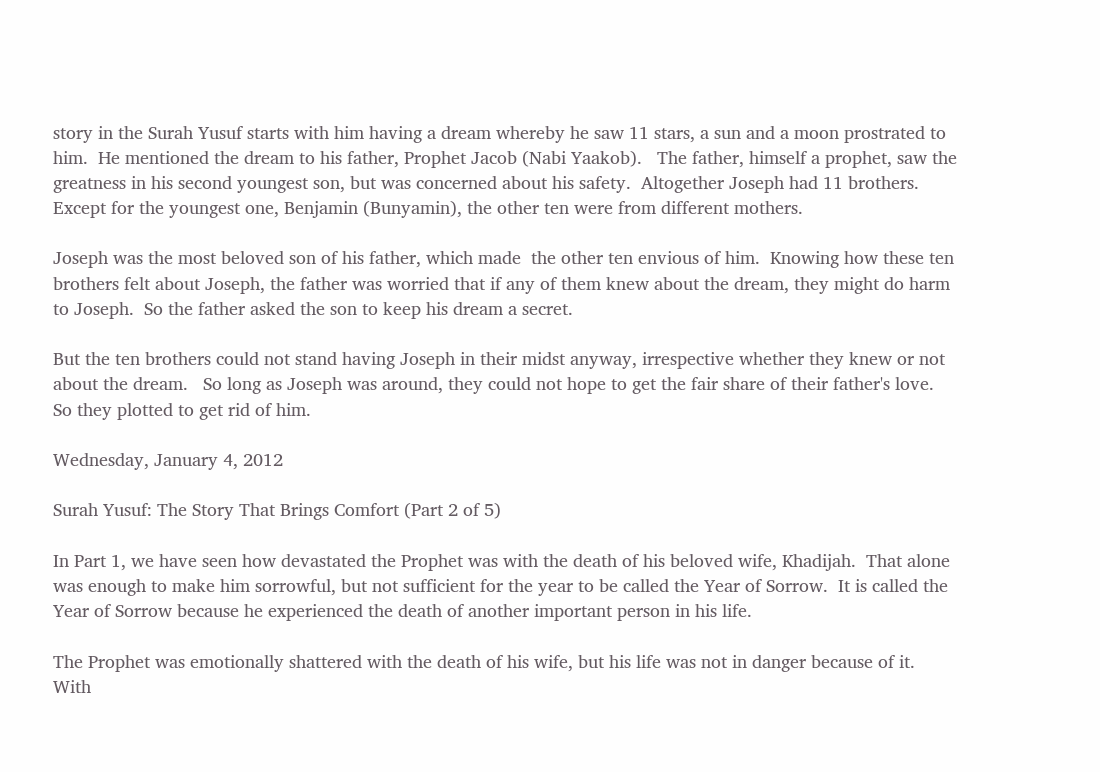story in the Surah Yusuf starts with him having a dream whereby he saw 11 stars, a sun and a moon prostrated to him.  He mentioned the dream to his father, Prophet Jacob (Nabi Yaakob).   The father, himself a prophet, saw the greatness in his second youngest son, but was concerned about his safety.  Altogether Joseph had 11 brothers.  Except for the youngest one, Benjamin (Bunyamin), the other ten were from different mothers.

Joseph was the most beloved son of his father, which made  the other ten envious of him.  Knowing how these ten brothers felt about Joseph, the father was worried that if any of them knew about the dream, they might do harm to Joseph.  So the father asked the son to keep his dream a secret.

But the ten brothers could not stand having Joseph in their midst anyway, irrespective whether they knew or not about the dream.   So long as Joseph was around, they could not hope to get the fair share of their father's love.  So they plotted to get rid of him.

Wednesday, January 4, 2012

Surah Yusuf: The Story That Brings Comfort (Part 2 of 5)

In Part 1, we have seen how devastated the Prophet was with the death of his beloved wife, Khadijah.  That alone was enough to make him sorrowful, but not sufficient for the year to be called the Year of Sorrow.  It is called the Year of Sorrow because he experienced the death of another important person in his life.

The Prophet was emotionally shattered with the death of his wife, but his life was not in danger because of it.  With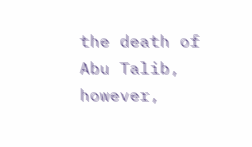the death of Abu Talib, however,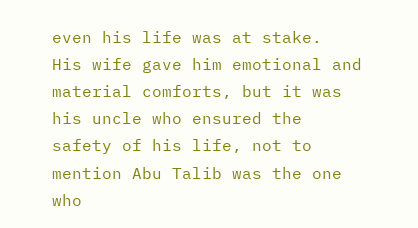even his life was at stake.  His wife gave him emotional and material comforts, but it was his uncle who ensured the safety of his life, not to mention Abu Talib was the one who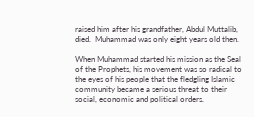raised him after his grandfather, Abdul Muttalib, died.  Muhammad was only eight years old then.

When Muhammad started his mission as the Seal of the Prophets, his movement was so radical to the eyes of his people that the fledgling Islamic community became a serious threat to their social, economic and political orders.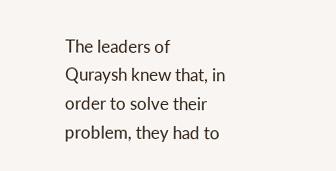The leaders of Quraysh knew that, in order to solve their problem, they had to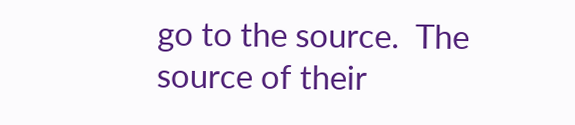go to the source.  The source of their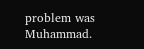problem was Muhammad.